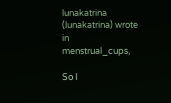lunakatrina (lunakatrina) wrote in menstrual_cups,

So I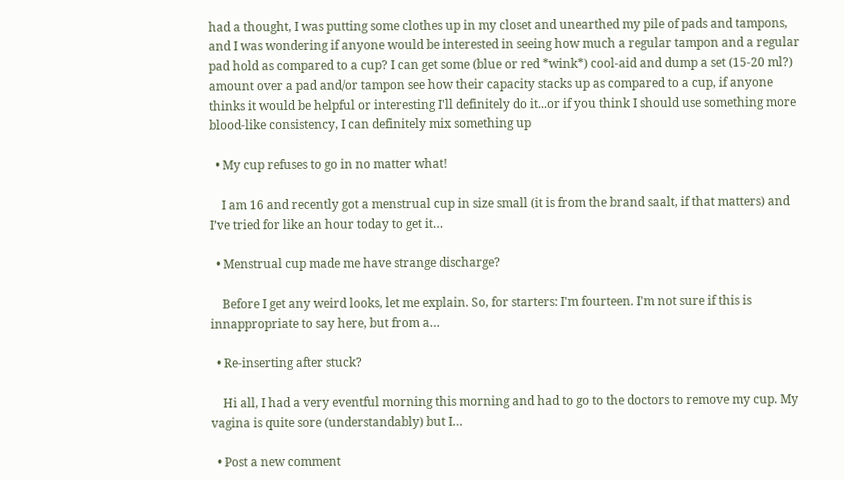had a thought, I was putting some clothes up in my closet and unearthed my pile of pads and tampons, and I was wondering if anyone would be interested in seeing how much a regular tampon and a regular pad hold as compared to a cup? I can get some (blue or red *wink*) cool-aid and dump a set (15-20 ml?) amount over a pad and/or tampon see how their capacity stacks up as compared to a cup, if anyone thinks it would be helpful or interesting I'll definitely do it...or if you think I should use something more blood-like consistency, I can definitely mix something up

  • My cup refuses to go in no matter what!

    I am 16 and recently got a menstrual cup in size small (it is from the brand saalt, if that matters) and I’ve tried for like an hour today to get it…

  • Menstrual cup made me have strange discharge?

    Before I get any weird looks, let me explain. So, for starters: I'm fourteen. I'm not sure if this is innappropriate to say here, but from a…

  • Re-inserting after stuck?

    Hi all, I had a very eventful morning this morning and had to go to the doctors to remove my cup. My vagina is quite sore (understandably) but I…

  • Post a new comment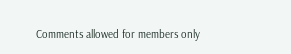Comments allowed for members only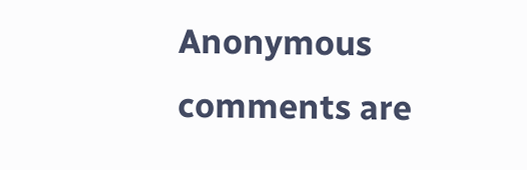Anonymous comments are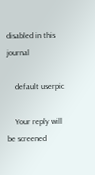disabled in this journal

    default userpic

    Your reply will be screened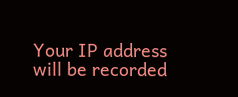Your IP address will be recorded